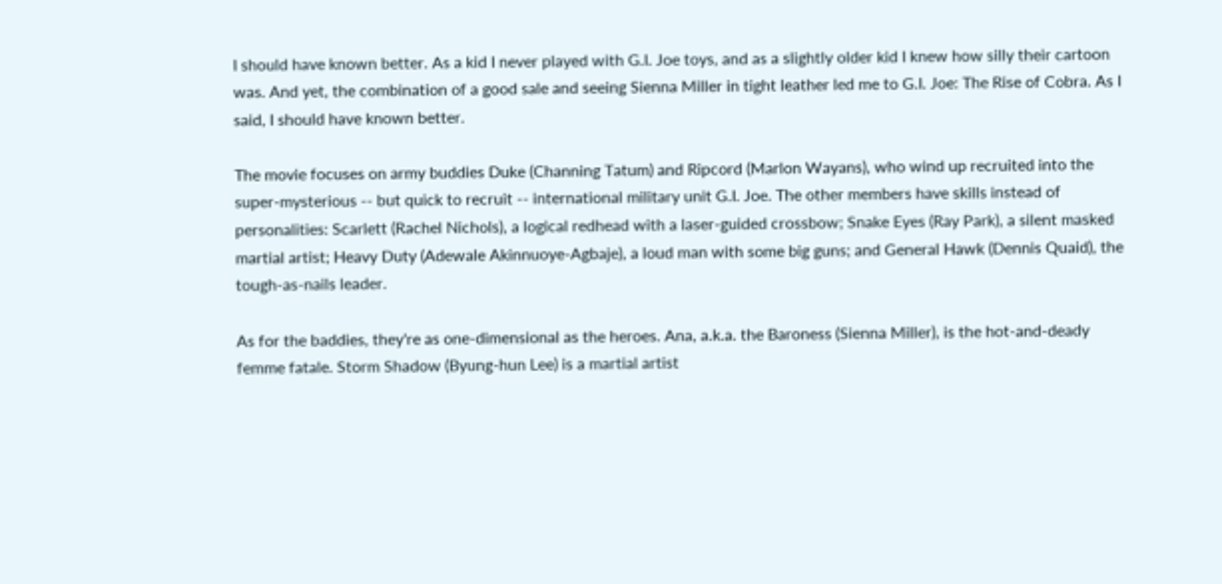I should have known better. As a kid I never played with G.I. Joe toys, and as a slightly older kid I knew how silly their cartoon was. And yet, the combination of a good sale and seeing Sienna Miller in tight leather led me to G.I. Joe: The Rise of Cobra. As I said, I should have known better.

The movie focuses on army buddies Duke (Channing Tatum) and Ripcord (Marlon Wayans), who wind up recruited into the super-mysterious -- but quick to recruit -- international military unit G.I. Joe. The other members have skills instead of personalities: Scarlett (Rachel Nichols), a logical redhead with a laser-guided crossbow; Snake Eyes (Ray Park), a silent masked martial artist; Heavy Duty (Adewale Akinnuoye-Agbaje), a loud man with some big guns; and General Hawk (Dennis Quaid), the tough-as-nails leader.

As for the baddies, they're as one-dimensional as the heroes. Ana, a.k.a. the Baroness (Sienna Miller), is the hot-and-deady femme fatale. Storm Shadow (Byung-hun Lee) is a martial artist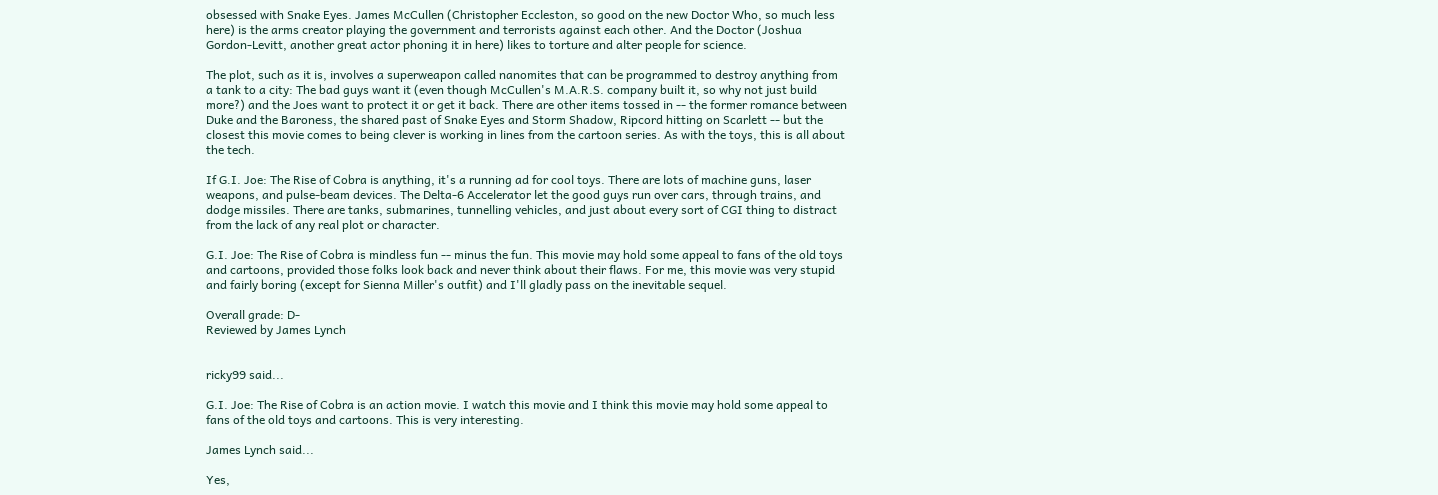obsessed with Snake Eyes. James McCullen (Christopher Eccleston, so good on the new Doctor Who, so much less here) is the arms creator playing the government and terrorists against each other. And the Doctor (Joshua Gordon-Levitt, another great actor phoning it in here) likes to torture and alter people for science.

The plot, such as it is, involves a superweapon called nanomites that can be programmed to destroy anything from a tank to a city: The bad guys want it (even though McCullen's M.A.R.S. company built it, so why not just build more?) and the Joes want to protect it or get it back. There are other items tossed in -- the former romance between Duke and the Baroness, the shared past of Snake Eyes and Storm Shadow, Ripcord hitting on Scarlett -- but the closest this movie comes to being clever is working in lines from the cartoon series. As with the toys, this is all about the tech.

If G.I. Joe: The Rise of Cobra is anything, it's a running ad for cool toys. There are lots of machine guns, laser weapons, and pulse-beam devices. The Delta-6 Accelerator let the good guys run over cars, through trains, and dodge missiles. There are tanks, submarines, tunnelling vehicles, and just about every sort of CGI thing to distract from the lack of any real plot or character.

G.I. Joe: The Rise of Cobra is mindless fun -- minus the fun. This movie may hold some appeal to fans of the old toys and cartoons, provided those folks look back and never think about their flaws. For me, this movie was very stupid and fairly boring (except for Sienna Miller's outfit) and I'll gladly pass on the inevitable sequel.

Overall grade: D-
Reviewed by James Lynch


ricky99 said...

G.I. Joe: The Rise of Cobra is an action movie. I watch this movie and I think this movie may hold some appeal to fans of the old toys and cartoons. This is very interesting.

James Lynch said...

Yes,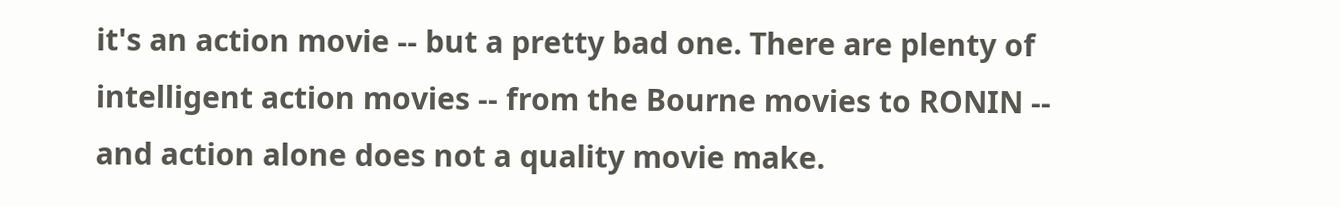it's an action movie -- but a pretty bad one. There are plenty of intelligent action movies -- from the Bourne movies to RONIN -- and action alone does not a quality movie make.